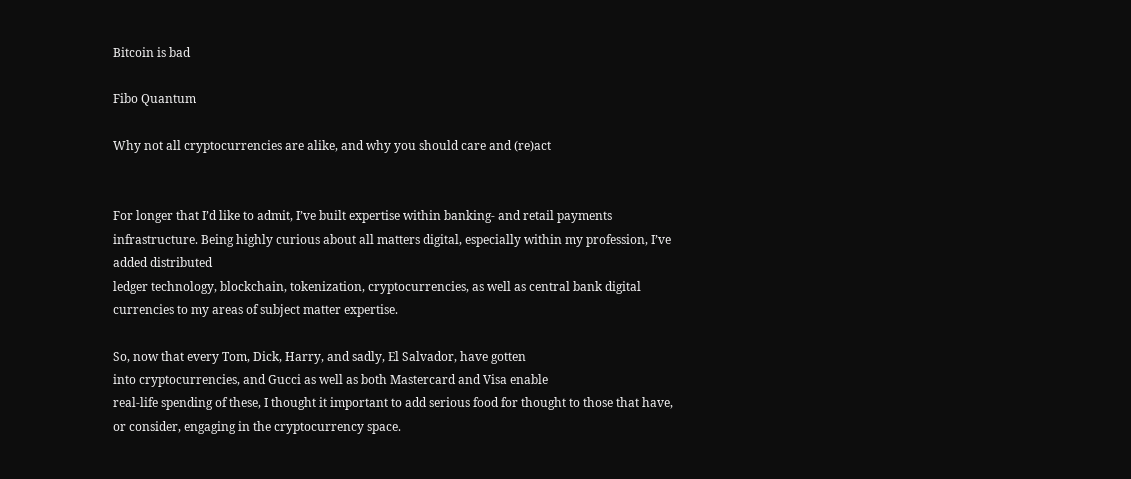Bitcoin is bad

Fibo Quantum

Why not all cryptocurrencies are alike, and why you should care and (re)act


For longer that I’d like to admit, I’ve built expertise within banking- and retail payments infrastructure. Being highly curious about all matters digital, especially within my profession, I’ve added distributed
ledger technology, blockchain, tokenization, cryptocurrencies, as well as central bank digital currencies to my areas of subject matter expertise.

So, now that every Tom, Dick, Harry, and sadly, El Salvador, have gotten
into cryptocurrencies, and Gucci as well as both Mastercard and Visa enable
real-life spending of these, I thought it important to add serious food for thought to those that have, or consider, engaging in the cryptocurrency space.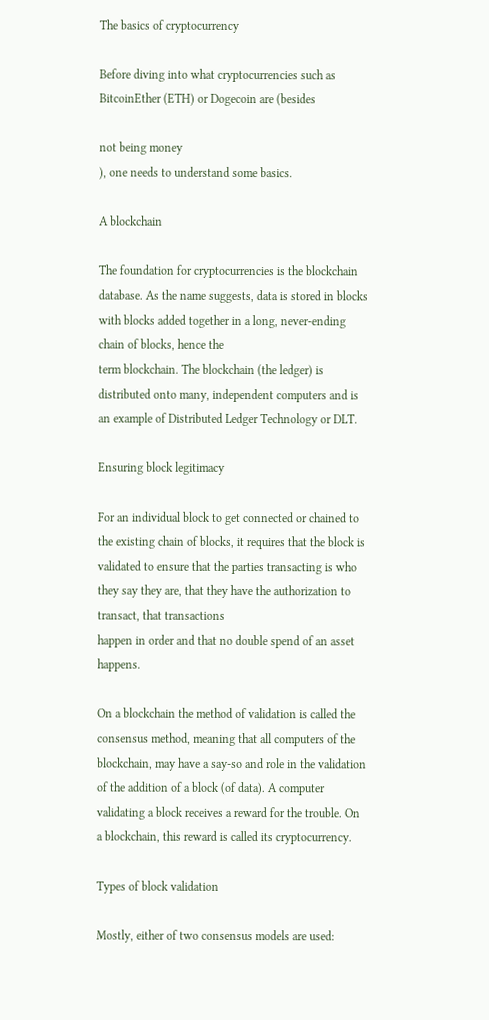The basics of cryptocurrency

Before diving into what cryptocurrencies such as BitcoinEther (ETH) or Dogecoin are (besides

not being money
), one needs to understand some basics.

A blockchain

The foundation for cryptocurrencies is the blockchain database. As the name suggests, data is stored in blocks with blocks added together in a long, never-ending chain of blocks, hence the
term blockchain. The blockchain (the ledger) is distributed onto many, independent computers and is an example of Distributed Ledger Technology or DLT.

Ensuring block legitimacy

For an individual block to get connected or chained to the existing chain of blocks, it requires that the block is validated to ensure that the parties transacting is who they say they are, that they have the authorization to transact, that transactions
happen in order and that no double spend of an asset happens.

On a blockchain the method of validation is called the consensus method, meaning that all computers of the blockchain, may have a say-so and role in the validation
of the addition of a block (of data). A computer validating a block receives a reward for the trouble. On a blockchain, this reward is called its cryptocurrency.

Types of block validation

Mostly, either of two consensus models are used: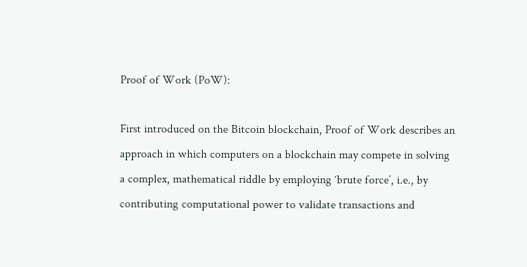Proof of Work (PoW):

First introduced on the Bitcoin blockchain, Proof of Work describes an approach in which computers on a blockchain may compete in solving
a complex, mathematical riddle by employing ‘brute force’, i.e., by contributing computational power to validate transactions and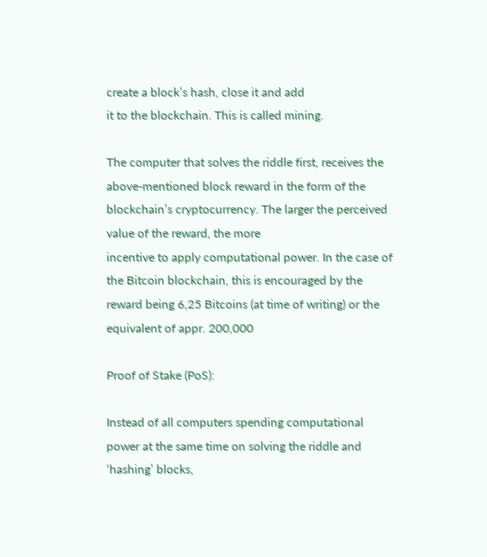create a block’s hash, close it and add
it to the blockchain. This is called mining.

The computer that solves the riddle first, receives the above-mentioned block reward in the form of the blockchain’s cryptocurrency. The larger the perceived value of the reward, the more
incentive to apply computational power. In the case of the Bitcoin blockchain, this is encouraged by the reward being 6,25 Bitcoins (at time of writing) or the equivalent of appr. 200,000

Proof of Stake (PoS):

Instead of all computers spending computational power at the same time on solving the riddle and ‘hashing’ blocks,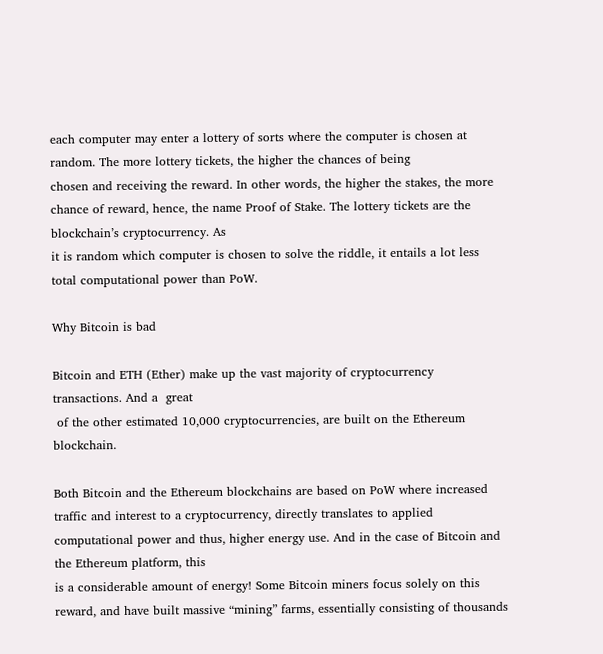each computer may enter a lottery of sorts where the computer is chosen at random. The more lottery tickets, the higher the chances of being
chosen and receiving the reward. In other words, the higher the stakes, the more chance of reward, hence, the name Proof of Stake. The lottery tickets are the blockchain’s cryptocurrency. As
it is random which computer is chosen to solve the riddle, it entails a lot less total computational power than PoW.

Why Bitcoin is bad

Bitcoin and ETH (Ether) make up the vast majority of cryptocurrency transactions. And a  great
 of the other estimated 10,000 cryptocurrencies, are built on the Ethereum blockchain.

Both Bitcoin and the Ethereum blockchains are based on PoW where increased traffic and interest to a cryptocurrency, directly translates to applied computational power and thus, higher energy use. And in the case of Bitcoin and the Ethereum platform, this
is a considerable amount of energy! Some Bitcoin miners focus solely on this reward, and have built massive “mining” farms, essentially consisting of thousands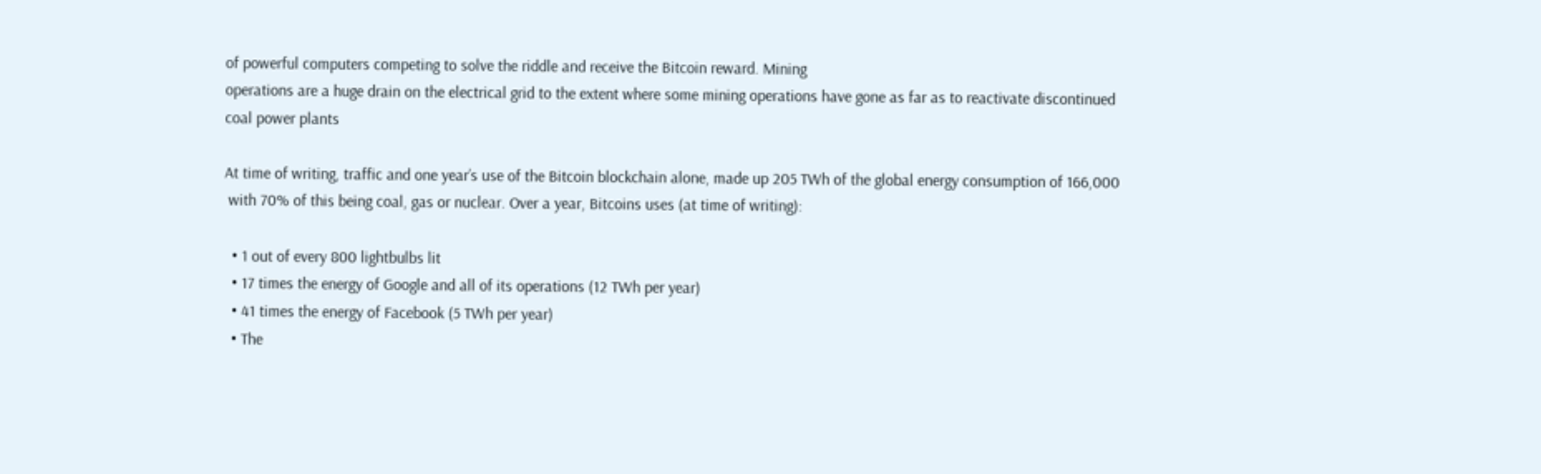of powerful computers competing to solve the riddle and receive the Bitcoin reward. Mining
operations are a huge drain on the electrical grid to the extent where some mining operations have gone as far as to reactivate discontinued
coal power plants

At time of writing, traffic and one year’s use of the Bitcoin blockchain alone, made up 205 TWh of the global energy consumption of 166,000
 with 70% of this being coal, gas or nuclear. Over a year, Bitcoins uses (at time of writing):

  • 1 out of every 800 lightbulbs lit
  • 17 times the energy of Google and all of its operations (12 TWh per year)
  • 41 times the energy of Facebook (5 TWh per year)
  • The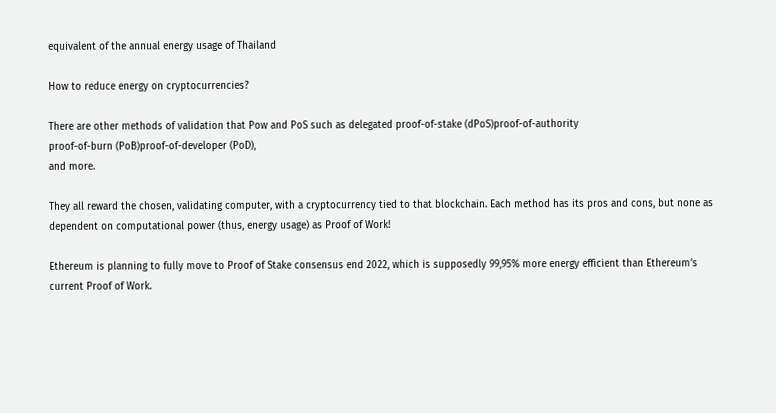equivalent of the annual energy usage of Thailand

How to reduce energy on cryptocurrencies?

There are other methods of validation that Pow and PoS such as delegated proof-of-stake (dPoS)proof-of-authority
proof-of-burn (PoB)proof-of-developer (PoD),
and more.

They all reward the chosen, validating computer, with a cryptocurrency tied to that blockchain. Each method has its pros and cons, but none as dependent on computational power (thus, energy usage) as Proof of Work!

Ethereum is planning to fully move to Proof of Stake consensus end 2022, which is supposedly 99,95% more energy efficient than Ethereum’s current Proof of Work.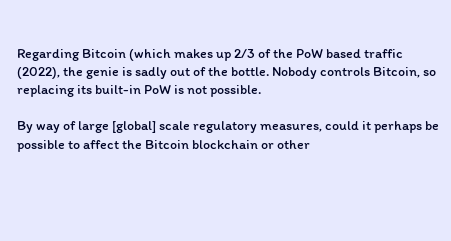Regarding Bitcoin (which makes up 2/3 of the PoW based traffic (2022), the genie is sadly out of the bottle. Nobody controls Bitcoin, so replacing its built-in PoW is not possible.

By way of large [global] scale regulatory measures, could it perhaps be possible to affect the Bitcoin blockchain or other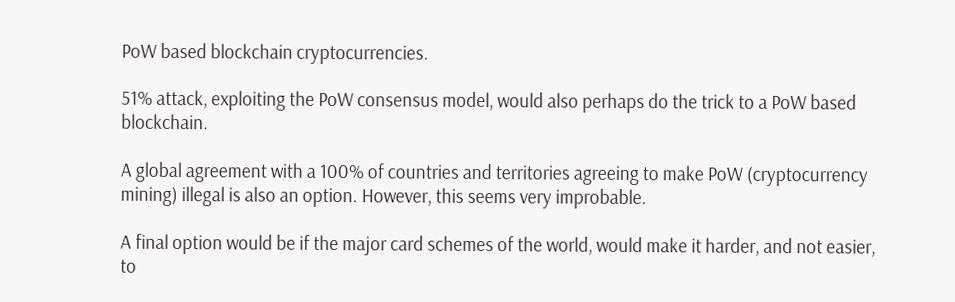PoW based blockchain cryptocurrencies.

51% attack, exploiting the PoW consensus model, would also perhaps do the trick to a PoW based blockchain.

A global agreement with a 100% of countries and territories agreeing to make PoW (cryptocurrency mining) illegal is also an option. However, this seems very improbable.

A final option would be if the major card schemes of the world, would make it harder, and not easier, to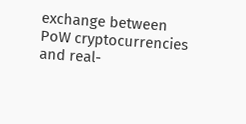exchange between PoW cryptocurrencies and real-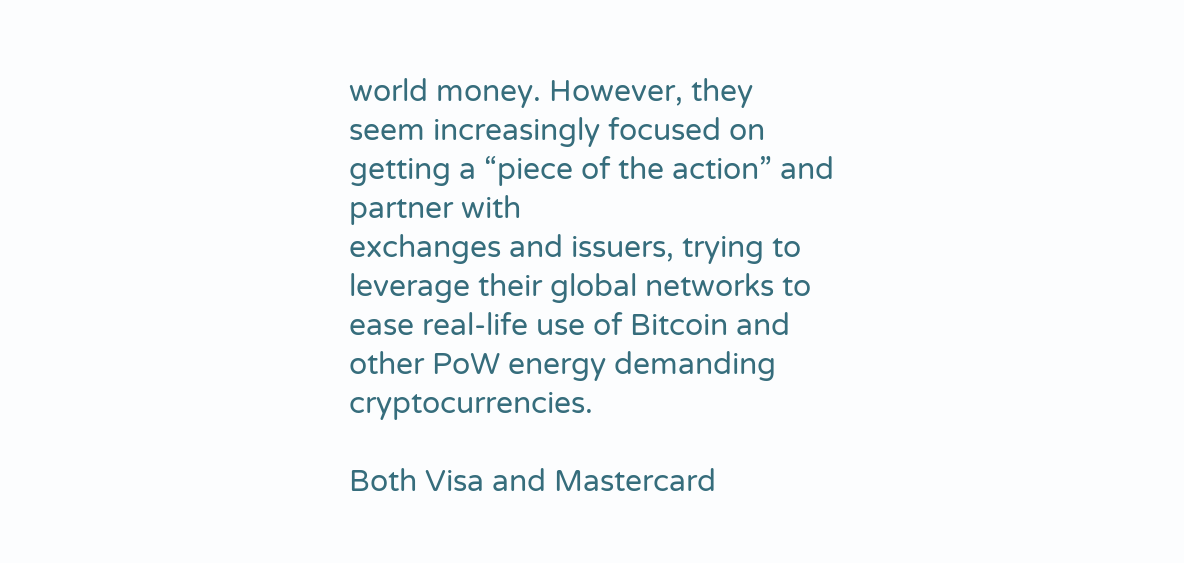world money. However, they seem increasingly focused on getting a “piece of the action” and partner with
exchanges and issuers, trying to leverage their global networks to ease real-life use of Bitcoin and other PoW energy demanding cryptocurrencies.

Both Visa and Mastercard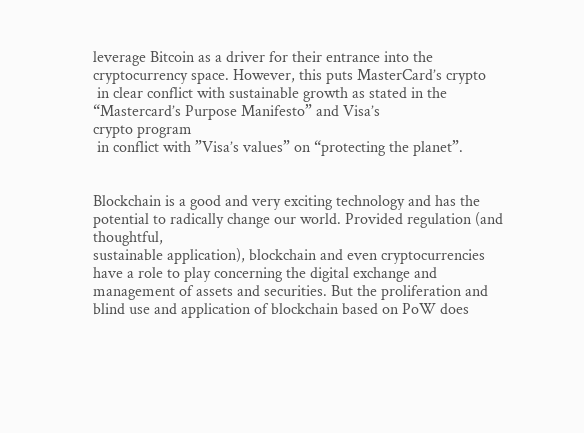leverage Bitcoin as a driver for their entrance into the cryptocurrency space. However, this puts MasterCard’s crypto
 in clear conflict with sustainable growth as stated in the “Mastercard’s Purpose Manifesto” and Visa’s
crypto program
 in conflict with ”Visa’s values” on “protecting the planet”.


Blockchain is a good and very exciting technology and has the potential to radically change our world. Provided regulation (and thoughtful,
sustainable application), blockchain and even cryptocurrencies have a role to play concerning the digital exchange and management of assets and securities. But the proliferation and blind use and application of blockchain based on PoW does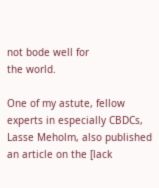not bode well for
the world.

One of my astute, fellow experts in especially CBDCs, Lasse Meholm, also published an article on the [lack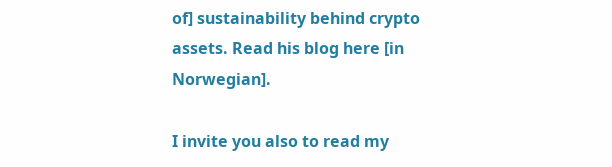of] sustainability behind crypto assets. Read his blog here [in Norwegian].

I invite you also to read my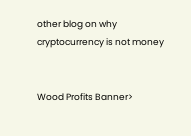other blog on why
cryptocurrency is not money


Wood Profits Banner>